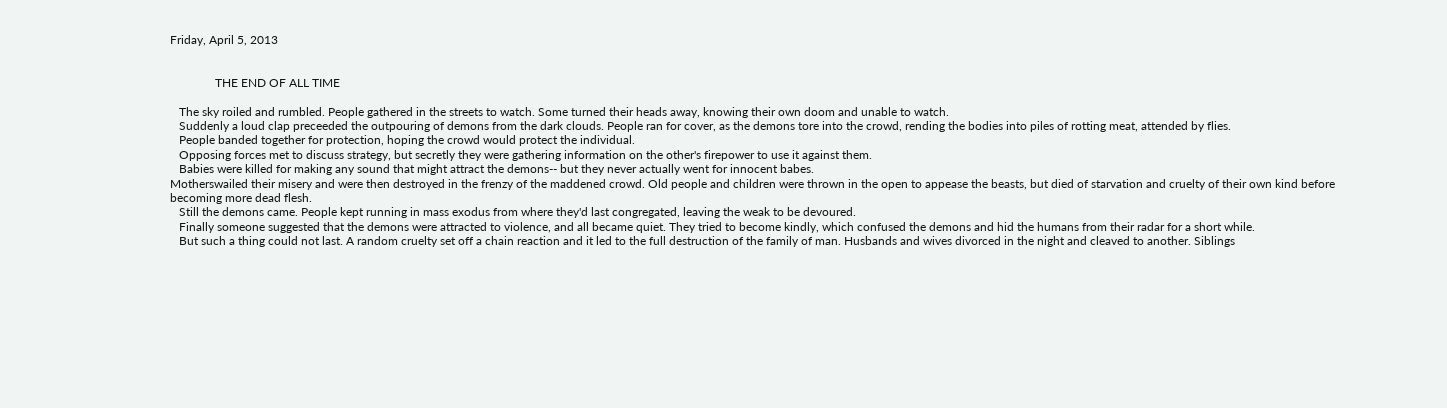Friday, April 5, 2013


               THE END OF ALL TIME

   The sky roiled and rumbled. People gathered in the streets to watch. Some turned their heads away, knowing their own doom and unable to watch.
   Suddenly a loud clap preceeded the outpouring of demons from the dark clouds. People ran for cover, as the demons tore into the crowd, rending the bodies into piles of rotting meat, attended by flies.
   People banded together for protection, hoping the crowd would protect the individual.
   Opposing forces met to discuss strategy, but secretly they were gathering information on the other's firepower to use it against them.
   Babies were killed for making any sound that might attract the demons-- but they never actually went for innocent babes.
Motherswailed their misery and were then destroyed in the frenzy of the maddened crowd. Old people and children were thrown in the open to appease the beasts, but died of starvation and cruelty of their own kind before becoming more dead flesh.
   Still the demons came. People kept running in mass exodus from where they'd last congregated, leaving the weak to be devoured.
   Finally someone suggested that the demons were attracted to violence, and all became quiet. They tried to become kindly, which confused the demons and hid the humans from their radar for a short while.
   But such a thing could not last. A random cruelty set off a chain reaction and it led to the full destruction of the family of man. Husbands and wives divorced in the night and cleaved to another. Siblings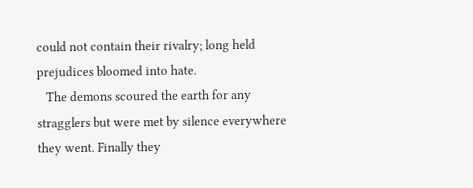could not contain their rivalry; long held prejudices bloomed into hate.
   The demons scoured the earth for any stragglers but were met by silence everywhere they went. Finally they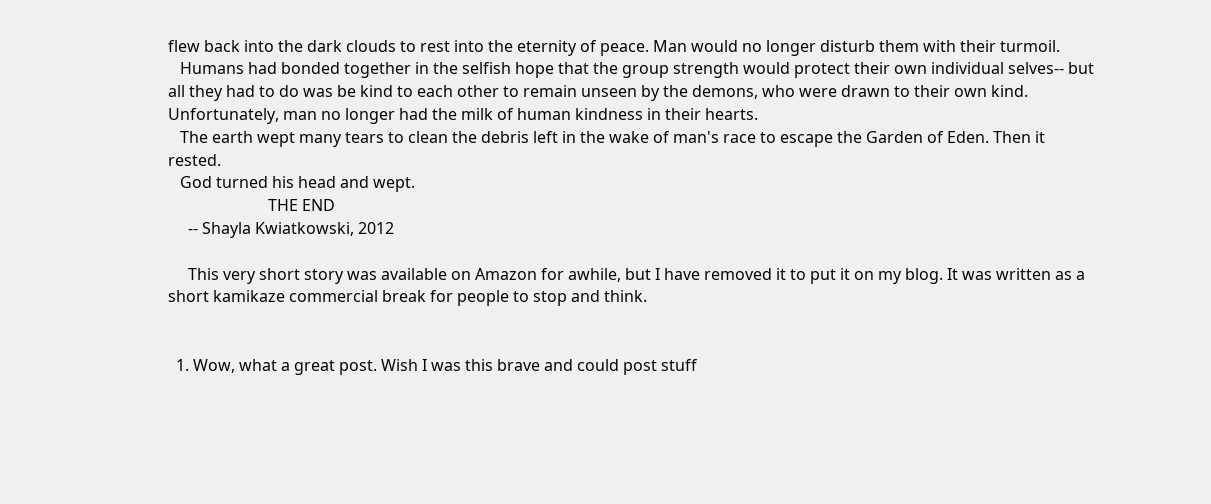flew back into the dark clouds to rest into the eternity of peace. Man would no longer disturb them with their turmoil.
   Humans had bonded together in the selfish hope that the group strength would protect their own individual selves-- but all they had to do was be kind to each other to remain unseen by the demons, who were drawn to their own kind. Unfortunately, man no longer had the milk of human kindness in their hearts.
   The earth wept many tears to clean the debris left in the wake of man's race to escape the Garden of Eden. Then it rested.
   God turned his head and wept.
                         THE END
     -- Shayla Kwiatkowski, 2012

     This very short story was available on Amazon for awhile, but I have removed it to put it on my blog. It was written as a short kamikaze commercial break for people to stop and think.


  1. Wow, what a great post. Wish I was this brave and could post stuff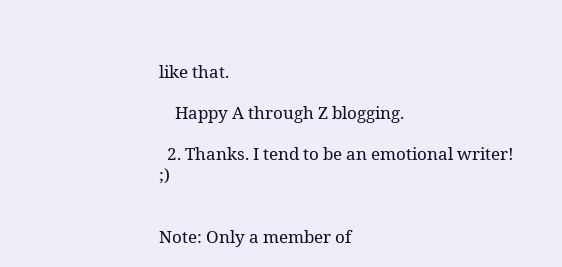like that.

    Happy A through Z blogging.

  2. Thanks. I tend to be an emotional writer! ;)


Note: Only a member of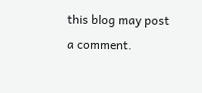this blog may post a comment.